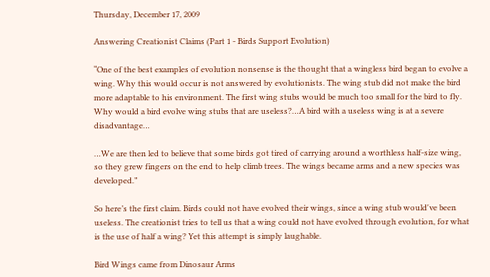Thursday, December 17, 2009

Answering Creationist Claims (Part 1 - Birds Support Evolution)

“One of the best examples of evolution nonsense is the thought that a wingless bird began to evolve a wing. Why this would occur is not answered by evolutionists. The wing stub did not make the bird more adaptable to his environment. The first wing stubs would be much too small for the bird to fly. Why would a bird evolve wing stubs that are useless?…A bird with a useless wing is at a severe disadvantage…

…We are then led to believe that some birds got tired of carrying around a worthless half-size wing, so they grew fingers on the end to help climb trees. The wings became arms and a new species was developed.”

So here’s the first claim. Birds could not have evolved their wings, since a wing stub would've been useless. The creationist tries to tell us that a wing could not have evolved through evolution, for what is the use of half a wing? Yet this attempt is simply laughable.

Bird Wings came from Dinosaur Arms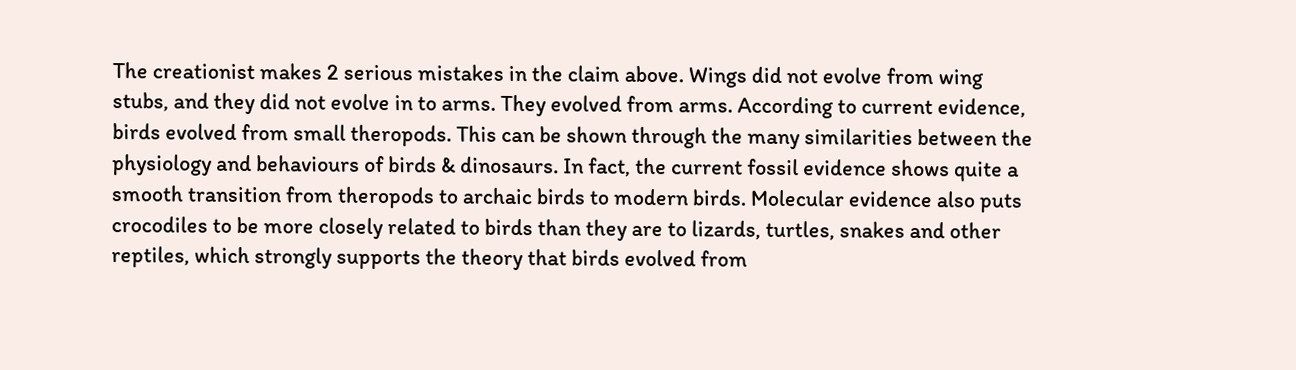The creationist makes 2 serious mistakes in the claim above. Wings did not evolve from wing stubs, and they did not evolve in to arms. They evolved from arms. According to current evidence, birds evolved from small theropods. This can be shown through the many similarities between the physiology and behaviours of birds & dinosaurs. In fact, the current fossil evidence shows quite a smooth transition from theropods to archaic birds to modern birds. Molecular evidence also puts crocodiles to be more closely related to birds than they are to lizards, turtles, snakes and other reptiles, which strongly supports the theory that birds evolved from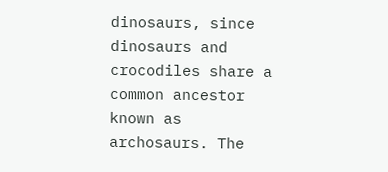dinosaurs, since dinosaurs and crocodiles share a common ancestor known as archosaurs. The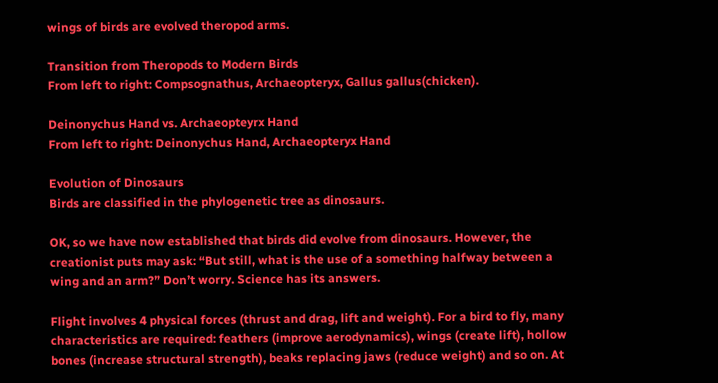wings of birds are evolved theropod arms.

Transition from Theropods to Modern Birds
From left to right: Compsognathus, Archaeopteryx, Gallus gallus(chicken).

Deinonychus Hand vs. Archaeopteyrx Hand
From left to right: Deinonychus Hand, Archaeopteryx Hand

Evolution of Dinosaurs
Birds are classified in the phylogenetic tree as dinosaurs.

OK, so we have now established that birds did evolve from dinosaurs. However, the creationist puts may ask: “But still, what is the use of a something halfway between a wing and an arm?” Don’t worry. Science has its answers.

Flight involves 4 physical forces (thrust and drag, lift and weight). For a bird to fly, many characteristics are required: feathers (improve aerodynamics), wings (create lift), hollow bones (increase structural strength), beaks replacing jaws (reduce weight) and so on. At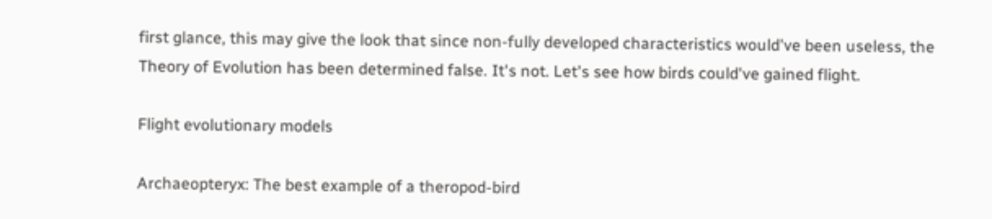first glance, this may give the look that since non-fully developed characteristics would've been useless, the Theory of Evolution has been determined false. It's not. Let's see how birds could've gained flight.

Flight evolutionary models

Archaeopteryx: The best example of a theropod-bird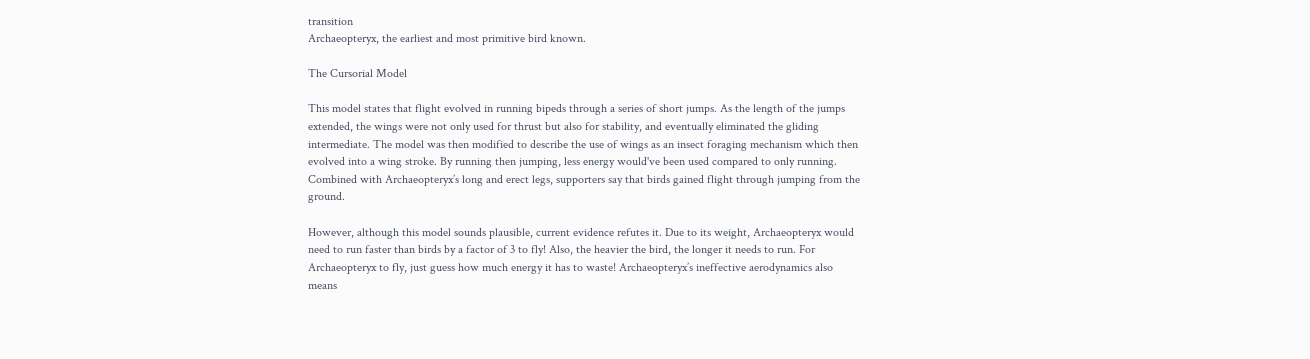transition
Archaeopteryx, the earliest and most primitive bird known.

The Cursorial Model

This model states that flight evolved in running bipeds through a series of short jumps. As the length of the jumps extended, the wings were not only used for thrust but also for stability, and eventually eliminated the gliding intermediate. The model was then modified to describe the use of wings as an insect foraging mechanism which then evolved into a wing stroke. By running then jumping, less energy would've been used compared to only running. Combined with Archaeopteryx’s long and erect legs, supporters say that birds gained flight through jumping from the ground.

However, although this model sounds plausible, current evidence refutes it. Due to its weight, Archaeopteryx would need to run faster than birds by a factor of 3 to fly! Also, the heavier the bird, the longer it needs to run. For Archaeopteryx to fly, just guess how much energy it has to waste! Archaeopteryx’s ineffective aerodynamics also means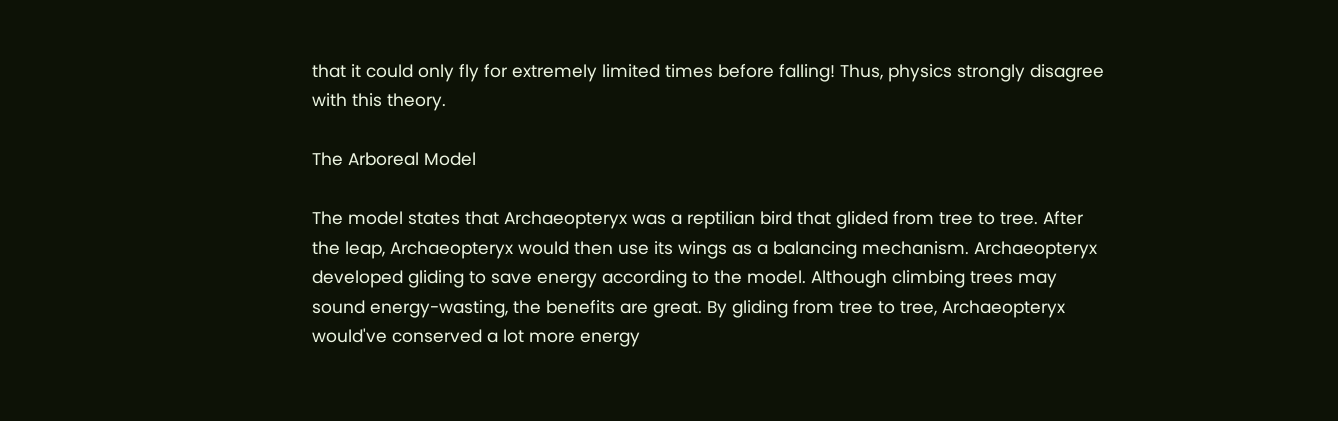that it could only fly for extremely limited times before falling! Thus, physics strongly disagree with this theory.

The Arboreal Model

The model states that Archaeopteryx was a reptilian bird that glided from tree to tree. After the leap, Archaeopteryx would then use its wings as a balancing mechanism. Archaeopteryx developed gliding to save energy according to the model. Although climbing trees may sound energy-wasting, the benefits are great. By gliding from tree to tree, Archaeopteryx would've conserved a lot more energy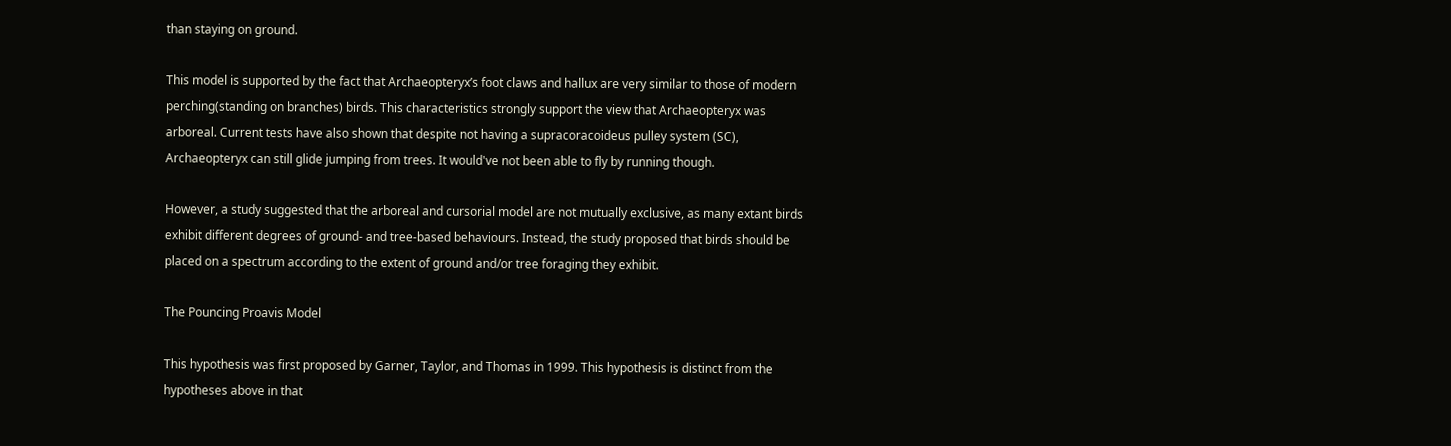than staying on ground.

This model is supported by the fact that Archaeopteryx’s foot claws and hallux are very similar to those of modern perching(standing on branches) birds. This characteristics strongly support the view that Archaeopteryx was arboreal. Current tests have also shown that despite not having a supracoracoideus pulley system (SC), Archaeopteryx can still glide jumping from trees. It would've not been able to fly by running though.

However, a study suggested that the arboreal and cursorial model are not mutually exclusive, as many extant birds exhibit different degrees of ground- and tree-based behaviours. Instead, the study proposed that birds should be placed on a spectrum according to the extent of ground and/or tree foraging they exhibit.

The Pouncing Proavis Model

This hypothesis was first proposed by Garner, Taylor, and Thomas in 1999. This hypothesis is distinct from the hypotheses above in that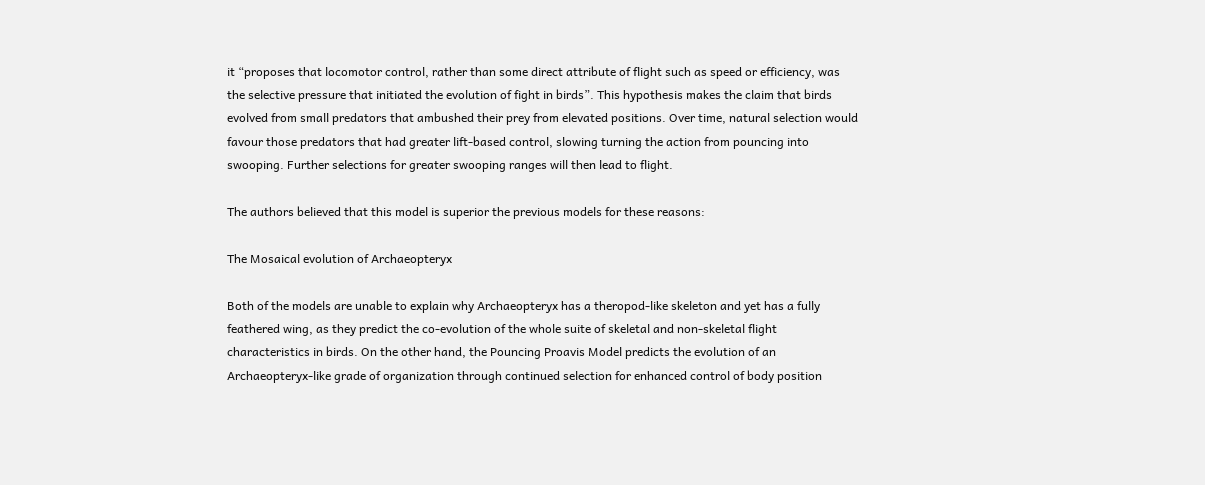it “proposes that locomotor control, rather than some direct attribute of flight such as speed or efficiency, was the selective pressure that initiated the evolution of fight in birds”. This hypothesis makes the claim that birds evolved from small predators that ambushed their prey from elevated positions. Over time, natural selection would favour those predators that had greater lift-based control, slowing turning the action from pouncing into swooping. Further selections for greater swooping ranges will then lead to flight.

The authors believed that this model is superior the previous models for these reasons:

The Mosaical evolution of Archaeopteryx

Both of the models are unable to explain why Archaeopteryx has a theropod-like skeleton and yet has a fully feathered wing, as they predict the co-evolution of the whole suite of skeletal and non-skeletal flight characteristics in birds. On the other hand, the Pouncing Proavis Model predicts the evolution of an Archaeopteryx-like grade of organization through continued selection for enhanced control of body position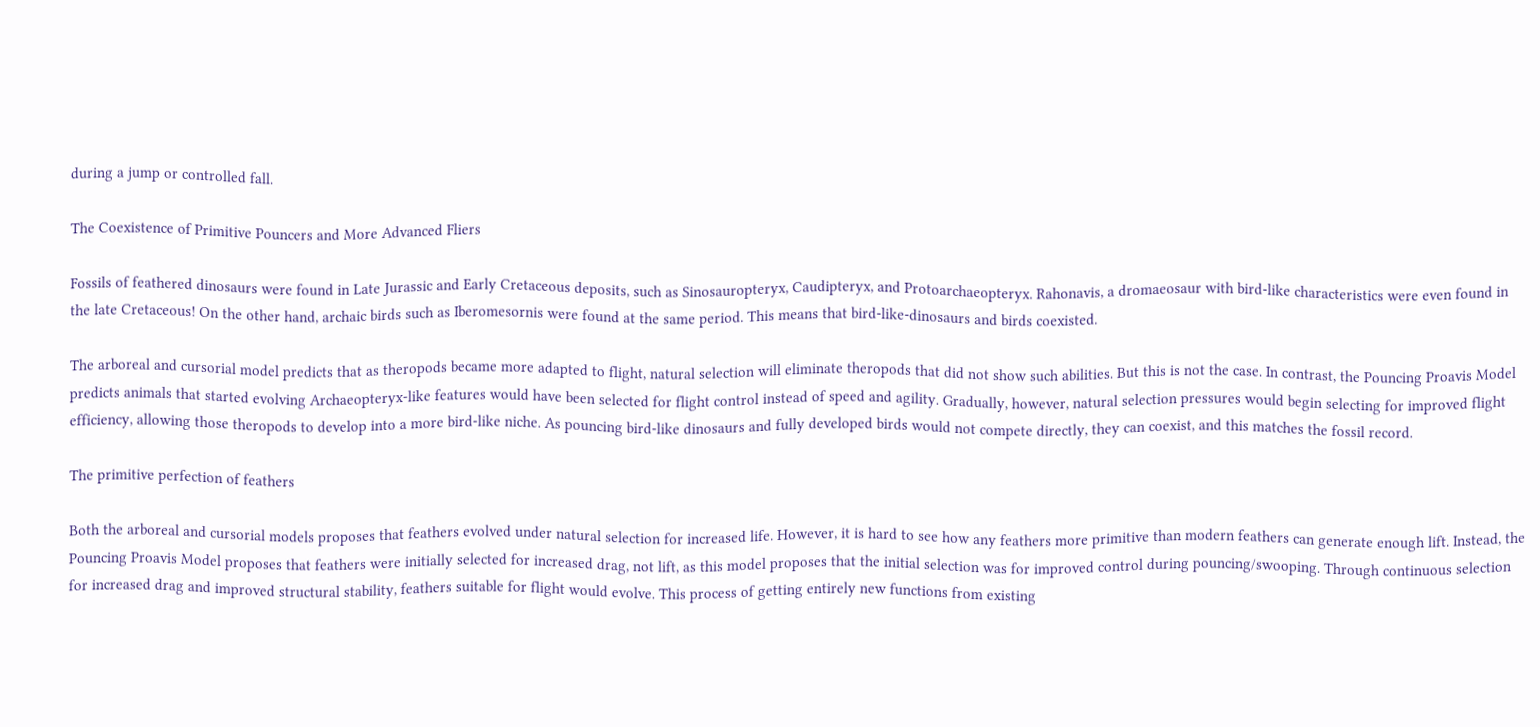during a jump or controlled fall.

The Coexistence of Primitive Pouncers and More Advanced Fliers

Fossils of feathered dinosaurs were found in Late Jurassic and Early Cretaceous deposits, such as Sinosauropteryx, Caudipteryx, and Protoarchaeopteryx. Rahonavis, a dromaeosaur with bird-like characteristics were even found in the late Cretaceous! On the other hand, archaic birds such as Iberomesornis were found at the same period. This means that bird-like-dinosaurs and birds coexisted.

The arboreal and cursorial model predicts that as theropods became more adapted to flight, natural selection will eliminate theropods that did not show such abilities. But this is not the case. In contrast, the Pouncing Proavis Model predicts animals that started evolving Archaeopteryx-like features would have been selected for flight control instead of speed and agility. Gradually, however, natural selection pressures would begin selecting for improved flight efficiency, allowing those theropods to develop into a more bird-like niche. As pouncing bird-like dinosaurs and fully developed birds would not compete directly, they can coexist, and this matches the fossil record.

The primitive perfection of feathers

Both the arboreal and cursorial models proposes that feathers evolved under natural selection for increased life. However, it is hard to see how any feathers more primitive than modern feathers can generate enough lift. Instead, the Pouncing Proavis Model proposes that feathers were initially selected for increased drag, not lift, as this model proposes that the initial selection was for improved control during pouncing/swooping. Through continuous selection for increased drag and improved structural stability, feathers suitable for flight would evolve. This process of getting entirely new functions from existing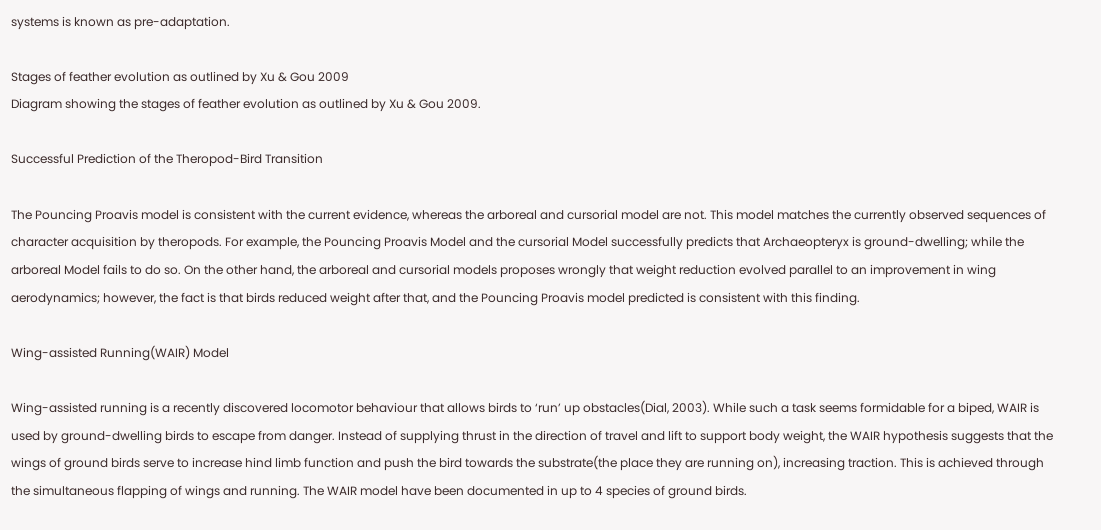systems is known as pre-adaptation.

Stages of feather evolution as outlined by Xu & Gou 2009
Diagram showing the stages of feather evolution as outlined by Xu & Gou 2009.

Successful Prediction of the Theropod-Bird Transition

The Pouncing Proavis model is consistent with the current evidence, whereas the arboreal and cursorial model are not. This model matches the currently observed sequences of character acquisition by theropods. For example, the Pouncing Proavis Model and the cursorial Model successfully predicts that Archaeopteryx is ground-dwelling; while the arboreal Model fails to do so. On the other hand, the arboreal and cursorial models proposes wrongly that weight reduction evolved parallel to an improvement in wing aerodynamics; however, the fact is that birds reduced weight after that, and the Pouncing Proavis model predicted is consistent with this finding.

Wing-assisted Running(WAIR) Model

Wing-assisted running is a recently discovered locomotor behaviour that allows birds to ‘run’ up obstacles(Dial, 2003). While such a task seems formidable for a biped, WAIR is used by ground-dwelling birds to escape from danger. Instead of supplying thrust in the direction of travel and lift to support body weight, the WAIR hypothesis suggests that the wings of ground birds serve to increase hind limb function and push the bird towards the substrate(the place they are running on), increasing traction. This is achieved through the simultaneous flapping of wings and running. The WAIR model have been documented in up to 4 species of ground birds.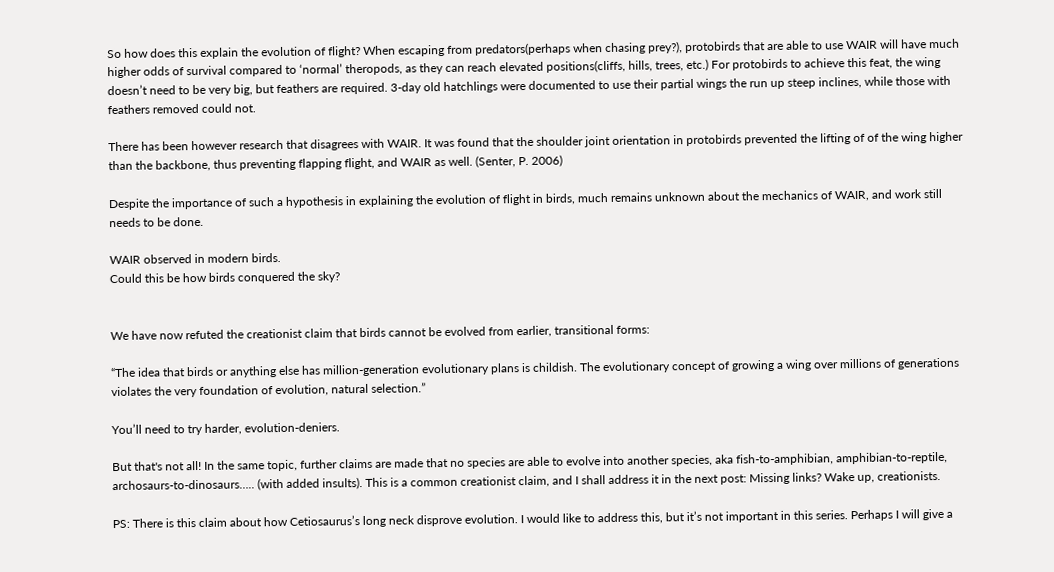So how does this explain the evolution of flight? When escaping from predators(perhaps when chasing prey?), protobirds that are able to use WAIR will have much higher odds of survival compared to ‘normal’ theropods, as they can reach elevated positions(cliffs, hills, trees, etc.) For protobirds to achieve this feat, the wing doesn’t need to be very big, but feathers are required. 3-day old hatchlings were documented to use their partial wings the run up steep inclines, while those with feathers removed could not.

There has been however research that disagrees with WAIR. It was found that the shoulder joint orientation in protobirds prevented the lifting of of the wing higher than the backbone, thus preventing flapping flight, and WAIR as well. (Senter, P. 2006)

Despite the importance of such a hypothesis in explaining the evolution of flight in birds, much remains unknown about the mechanics of WAIR, and work still needs to be done.

WAIR observed in modern birds.
Could this be how birds conquered the sky?


We have now refuted the creationist claim that birds cannot be evolved from earlier, transitional forms:

“The idea that birds or anything else has million-generation evolutionary plans is childish. The evolutionary concept of growing a wing over millions of generations violates the very foundation of evolution, natural selection.”

You’ll need to try harder, evolution-deniers.

But that's not all! In the same topic, further claims are made that no species are able to evolve into another species, aka fish-to-amphibian, amphibian-to-reptile, archosaurs-to-dinosaurs….. (with added insults). This is a common creationist claim, and I shall address it in the next post: Missing links? Wake up, creationists.

PS: There is this claim about how Cetiosaurus’s long neck disprove evolution. I would like to address this, but it’s not important in this series. Perhaps I will give a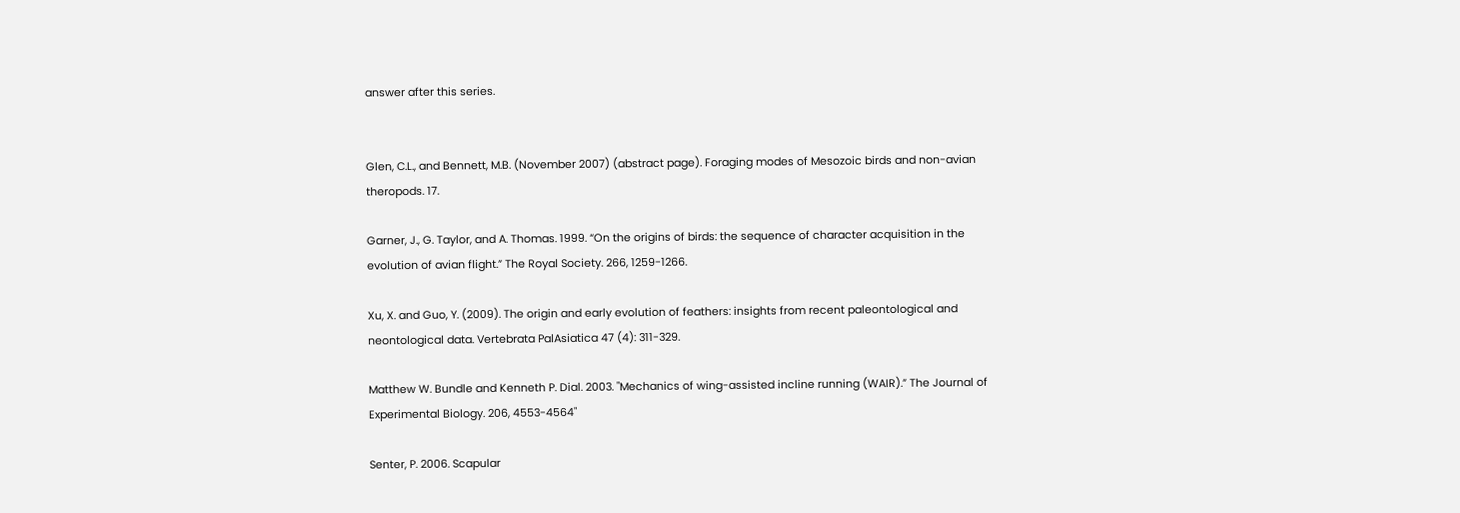answer after this series.


Glen, C.L., and Bennett, M.B. (November 2007) (abstract page). Foraging modes of Mesozoic birds and non-avian theropods. 17.

Garner, J., G. Taylor, and A. Thomas. 1999. “On the origins of birds: the sequence of character acquisition in the evolution of avian flight.” The Royal Society. 266, 1259-1266.

Xu, X. and Guo, Y. (2009). The origin and early evolution of feathers: insights from recent paleontological and neontological data. Vertebrata PalAsiatica 47 (4): 311-329.

Matthew W. Bundle and Kenneth P. Dial. 2003. "Mechanics of wing-assisted incline running (WAIR).” The Journal of Experimental Biology. 206, 4553-4564"

Senter, P. 2006. Scapular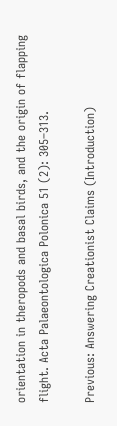orientation in theropods and basal birds, and the origin of flapping flight. Acta Palaeontologica Polonica 51 (2): 305–313.

Previous: Answering Creationist Claims (Introduction)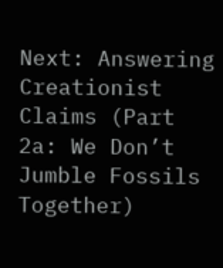Next: Answering Creationist Claims (Part 2a: We Don’t Jumble Fossils Together)